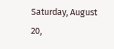Saturday, August 20,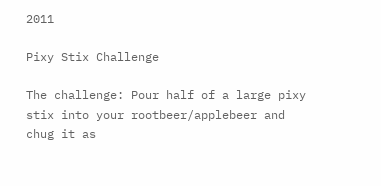2011

Pixy Stix Challenge

The challenge: Pour half of a large pixy stix into your rootbeer/applebeer and chug it as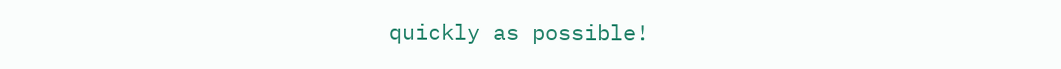quickly as possible!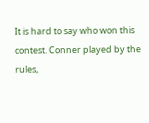It is hard to say who won this contest. Conner played by the rules,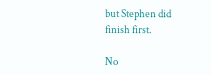but Stephen did finish first.

No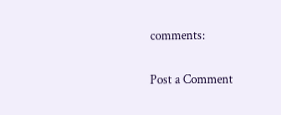comments:

Post a Comment